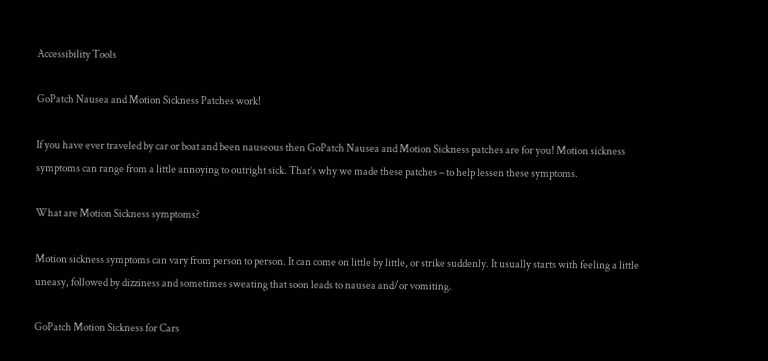Accessibility Tools

GoPatch Nausea and Motion Sickness Patches work!

If you have ever traveled by car or boat and been nauseous then GoPatch Nausea and Motion Sickness patches are for you! Motion sickness symptoms can range from a little annoying to outright sick. That’s why we made these patches – to help lessen these symptoms.

What are Motion Sickness symptoms?

Motion sickness symptoms can vary from person to person. It can come on little by little, or strike suddenly. It usually starts with feeling a little uneasy, followed by dizziness and sometimes sweating that soon leads to nausea and/or vomiting.

GoPatch Motion Sickness for Cars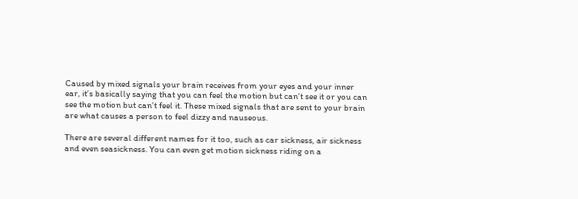Caused by mixed signals your brain receives from your eyes and your inner ear, it’s basically saying that you can feel the motion but can’t see it or you can see the motion but can’t feel it. These mixed signals that are sent to your brain are what causes a person to feel dizzy and nauseous.

There are several different names for it too, such as car sickness, air sickness and even seasickness. You can even get motion sickness riding on a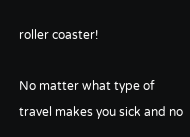roller coaster!

No matter what type of travel makes you sick and no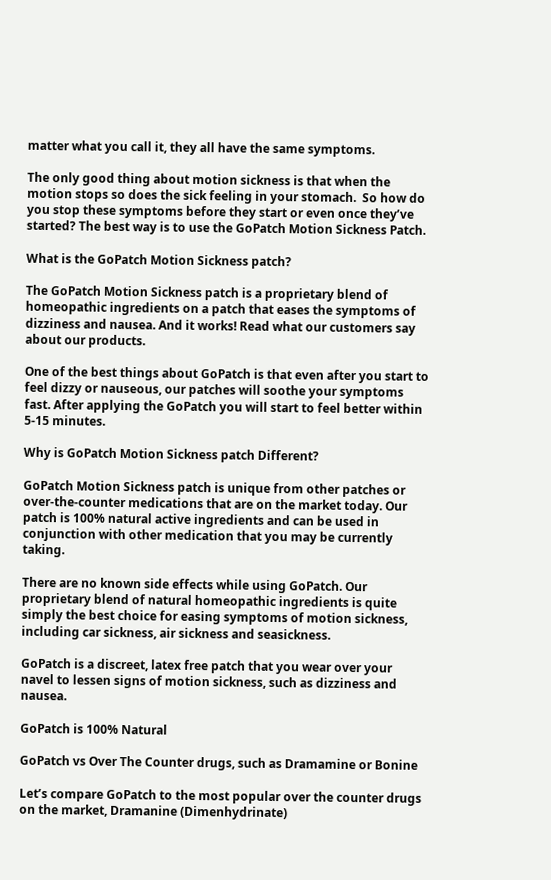matter what you call it, they all have the same symptoms.

The only good thing about motion sickness is that when the motion stops so does the sick feeling in your stomach.  So how do you stop these symptoms before they start or even once they’ve started? The best way is to use the GoPatch Motion Sickness Patch.

What is the GoPatch Motion Sickness patch?

The GoPatch Motion Sickness patch is a proprietary blend of homeopathic ingredients on a patch that eases the symptoms of dizziness and nausea. And it works! Read what our customers say about our products.

One of the best things about GoPatch is that even after you start to feel dizzy or nauseous, our patches will soothe your symptoms fast. After applying the GoPatch you will start to feel better within 5-15 minutes.

Why is GoPatch Motion Sickness patch Different?

GoPatch Motion Sickness patch is unique from other patches or over-the-counter medications that are on the market today. Our patch is 100% natural active ingredients and can be used in conjunction with other medication that you may be currently taking.

There are no known side effects while using GoPatch. Our proprietary blend of natural homeopathic ingredients is quite simply the best choice for easing symptoms of motion sickness, including car sickness, air sickness and seasickness.

GoPatch is a discreet, latex free patch that you wear over your navel to lessen signs of motion sickness, such as dizziness and nausea.

GoPatch is 100% Natural

GoPatch vs Over The Counter drugs, such as Dramamine or Bonine

Let’s compare GoPatch to the most popular over the counter drugs on the market, Dramanine (Dimenhydrinate)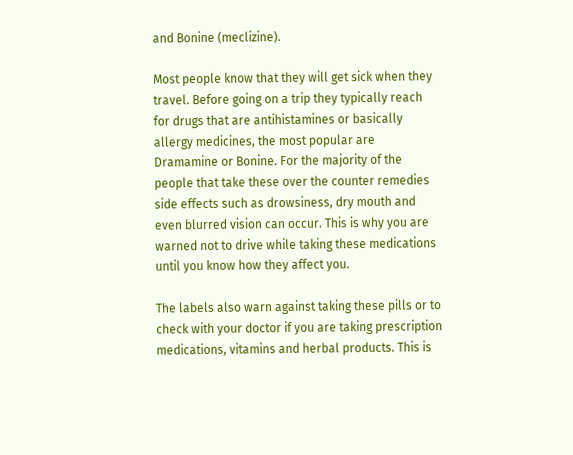and Bonine (meclizine).

Most people know that they will get sick when they travel. Before going on a trip they typically reach for drugs that are antihistamines or basically allergy medicines, the most popular are Dramamine or Bonine. For the majority of the people that take these over the counter remedies side effects such as drowsiness, dry mouth and even blurred vision can occur. This is why you are warned not to drive while taking these medications until you know how they affect you.

The labels also warn against taking these pills or to check with your doctor if you are taking prescription medications, vitamins and herbal products. This is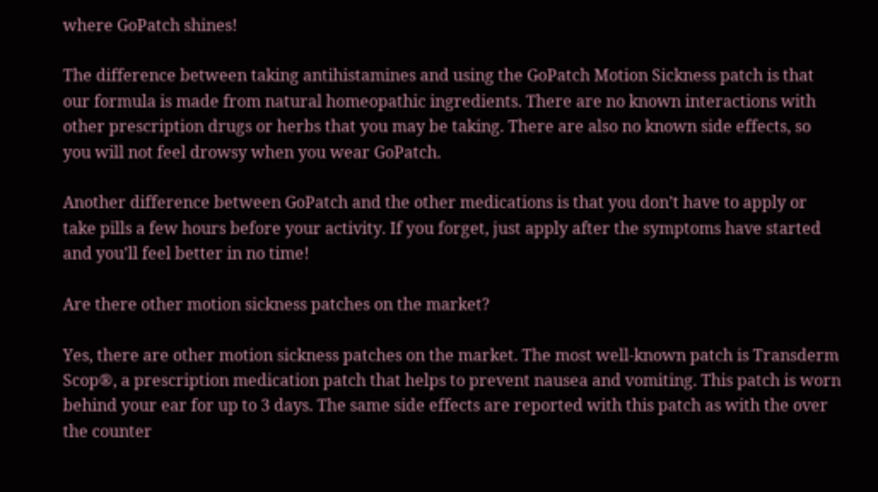where GoPatch shines!

The difference between taking antihistamines and using the GoPatch Motion Sickness patch is that our formula is made from natural homeopathic ingredients. There are no known interactions with other prescription drugs or herbs that you may be taking. There are also no known side effects, so you will not feel drowsy when you wear GoPatch.

Another difference between GoPatch and the other medications is that you don’t have to apply or take pills a few hours before your activity. If you forget, just apply after the symptoms have started and you’ll feel better in no time!

Are there other motion sickness patches on the market?

Yes, there are other motion sickness patches on the market. The most well-known patch is Transderm Scop®, a prescription medication patch that helps to prevent nausea and vomiting. This patch is worn behind your ear for up to 3 days. The same side effects are reported with this patch as with the over the counter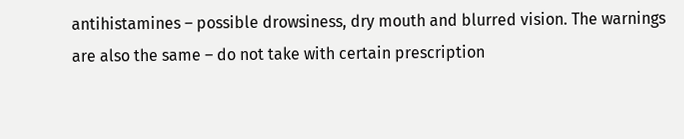antihistamines – possible drowsiness, dry mouth and blurred vision. The warnings are also the same – do not take with certain prescription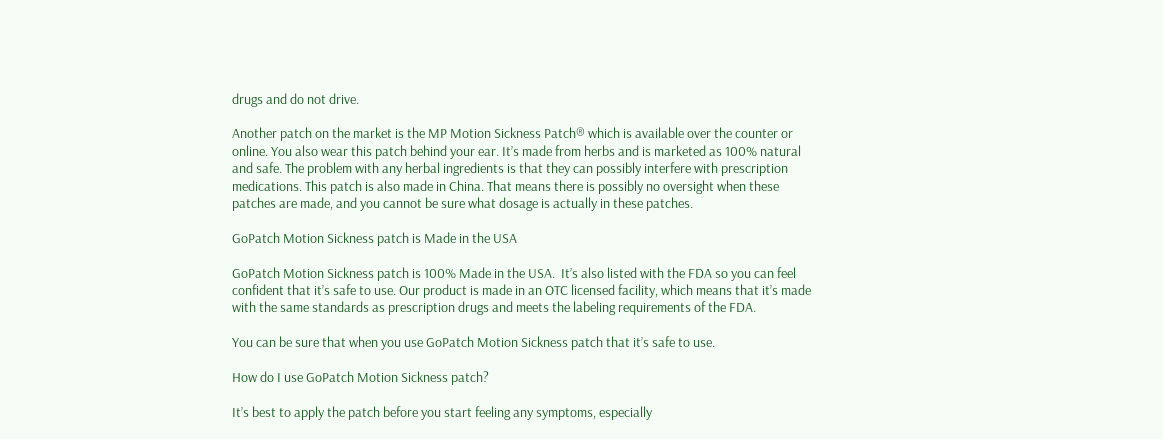drugs and do not drive.

Another patch on the market is the MP Motion Sickness Patch® which is available over the counter or online. You also wear this patch behind your ear. It’s made from herbs and is marketed as 100% natural and safe. The problem with any herbal ingredients is that they can possibly interfere with prescription medications. This patch is also made in China. That means there is possibly no oversight when these patches are made, and you cannot be sure what dosage is actually in these patches.

GoPatch Motion Sickness patch is Made in the USA

GoPatch Motion Sickness patch is 100% Made in the USA.  It’s also listed with the FDA so you can feel confident that it’s safe to use. Our product is made in an OTC licensed facility, which means that it’s made with the same standards as prescription drugs and meets the labeling requirements of the FDA.

You can be sure that when you use GoPatch Motion Sickness patch that it’s safe to use.

How do I use GoPatch Motion Sickness patch?

It’s best to apply the patch before you start feeling any symptoms, especially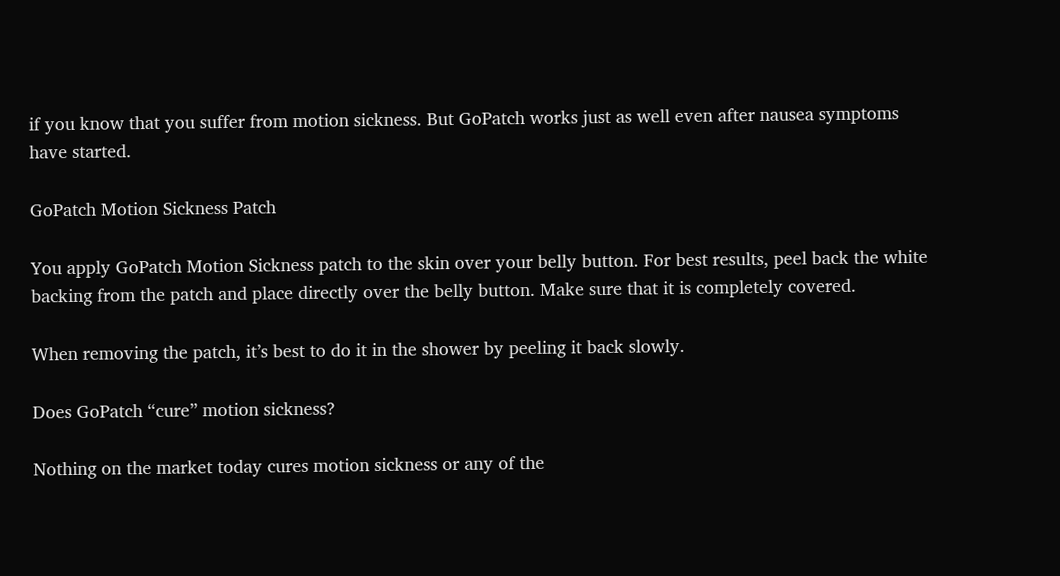if you know that you suffer from motion sickness. But GoPatch works just as well even after nausea symptoms have started.

GoPatch Motion Sickness Patch

You apply GoPatch Motion Sickness patch to the skin over your belly button. For best results, peel back the white backing from the patch and place directly over the belly button. Make sure that it is completely covered.

When removing the patch, it’s best to do it in the shower by peeling it back slowly.

Does GoPatch “cure” motion sickness?

Nothing on the market today cures motion sickness or any of the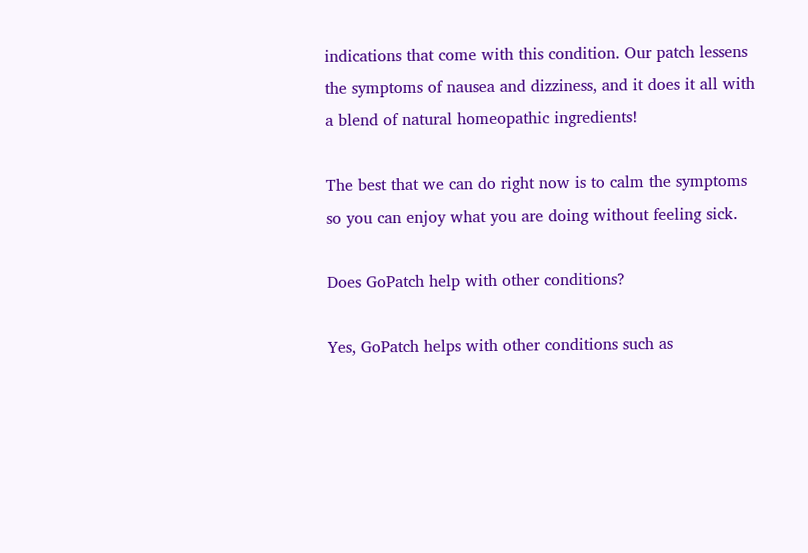indications that come with this condition. Our patch lessens the symptoms of nausea and dizziness, and it does it all with a blend of natural homeopathic ingredients!

The best that we can do right now is to calm the symptoms so you can enjoy what you are doing without feeling sick.

Does GoPatch help with other conditions?

Yes, GoPatch helps with other conditions such as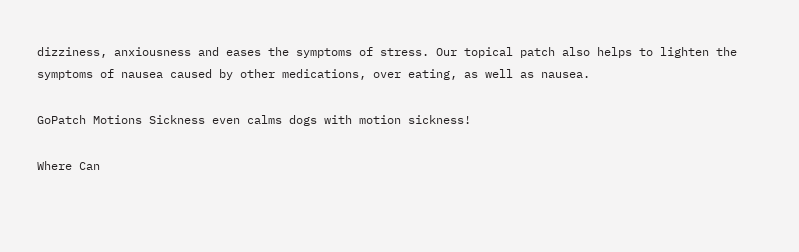dizziness, anxiousness and eases the symptoms of stress. Our topical patch also helps to lighten the symptoms of nausea caused by other medications, over eating, as well as nausea.

GoPatch Motions Sickness even calms dogs with motion sickness!

Where Can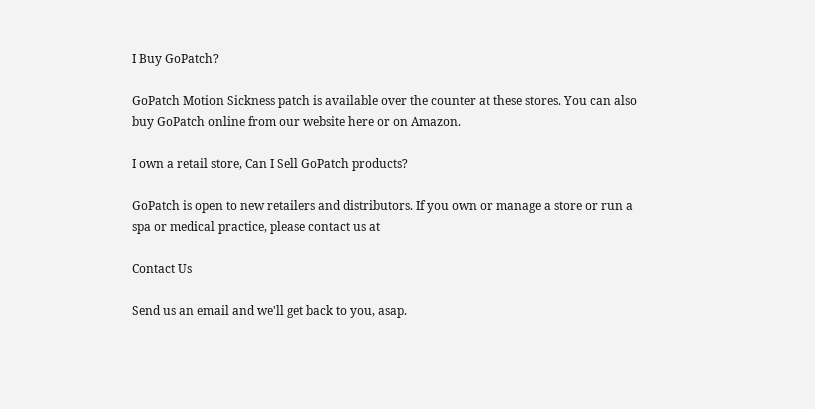I Buy GoPatch?

GoPatch Motion Sickness patch is available over the counter at these stores. You can also buy GoPatch online from our website here or on Amazon.

I own a retail store, Can I Sell GoPatch products?

GoPatch is open to new retailers and distributors. If you own or manage a store or run a spa or medical practice, please contact us at

Contact Us

Send us an email and we'll get back to you, asap.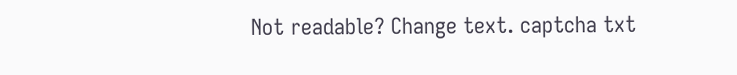Not readable? Change text. captcha txt